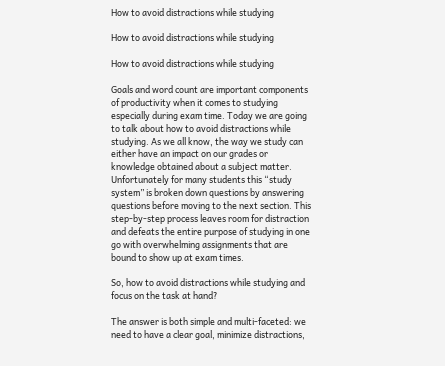How to avoid distractions while studying

How to avoid distractions while studying

How to avoid distractions while studying

Goals and word count are important components of productivity when it comes to studying especially during exam time. Today we are going to talk about how to avoid distractions while studying. As we all know, the way we study can either have an impact on our grades or knowledge obtained about a subject matter. Unfortunately for many students this “study system” is broken down questions by answering questions before moving to the next section. This step-by-step process leaves room for distraction and defeats the entire purpose of studying in one go with overwhelming assignments that are bound to show up at exam times.

So, how to avoid distractions while studying and focus on the task at hand?

The answer is both simple and multi-faceted: we need to have a clear goal, minimize distractions,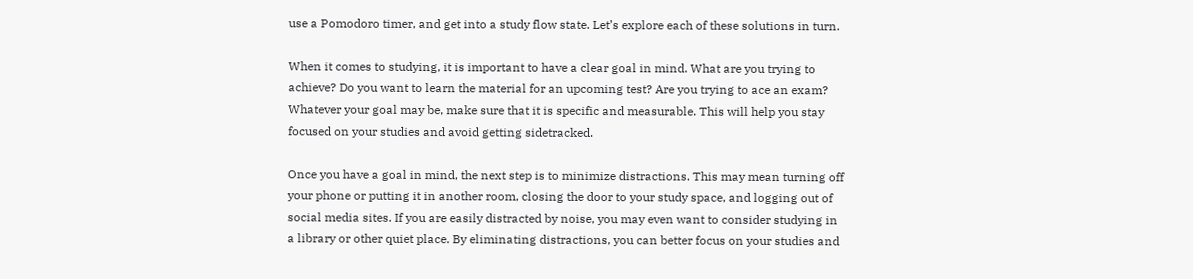use a Pomodoro timer, and get into a study flow state. Let’s explore each of these solutions in turn.

When it comes to studying, it is important to have a clear goal in mind. What are you trying to achieve? Do you want to learn the material for an upcoming test? Are you trying to ace an exam? Whatever your goal may be, make sure that it is specific and measurable. This will help you stay focused on your studies and avoid getting sidetracked.

Once you have a goal in mind, the next step is to minimize distractions. This may mean turning off your phone or putting it in another room, closing the door to your study space, and logging out of social media sites. If you are easily distracted by noise, you may even want to consider studying in a library or other quiet place. By eliminating distractions, you can better focus on your studies and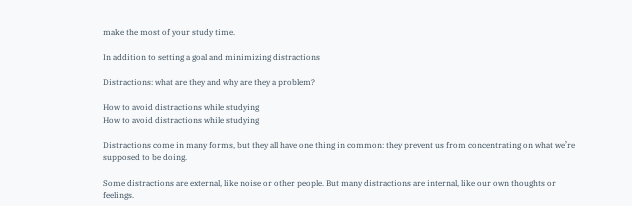make the most of your study time.

In addition to setting a goal and minimizing distractions

Distractions: what are they and why are they a problem?

How to avoid distractions while studying
How to avoid distractions while studying

Distractions come in many forms, but they all have one thing in common: they prevent us from concentrating on what we’re supposed to be doing.

Some distractions are external, like noise or other people. But many distractions are internal, like our own thoughts or feelings.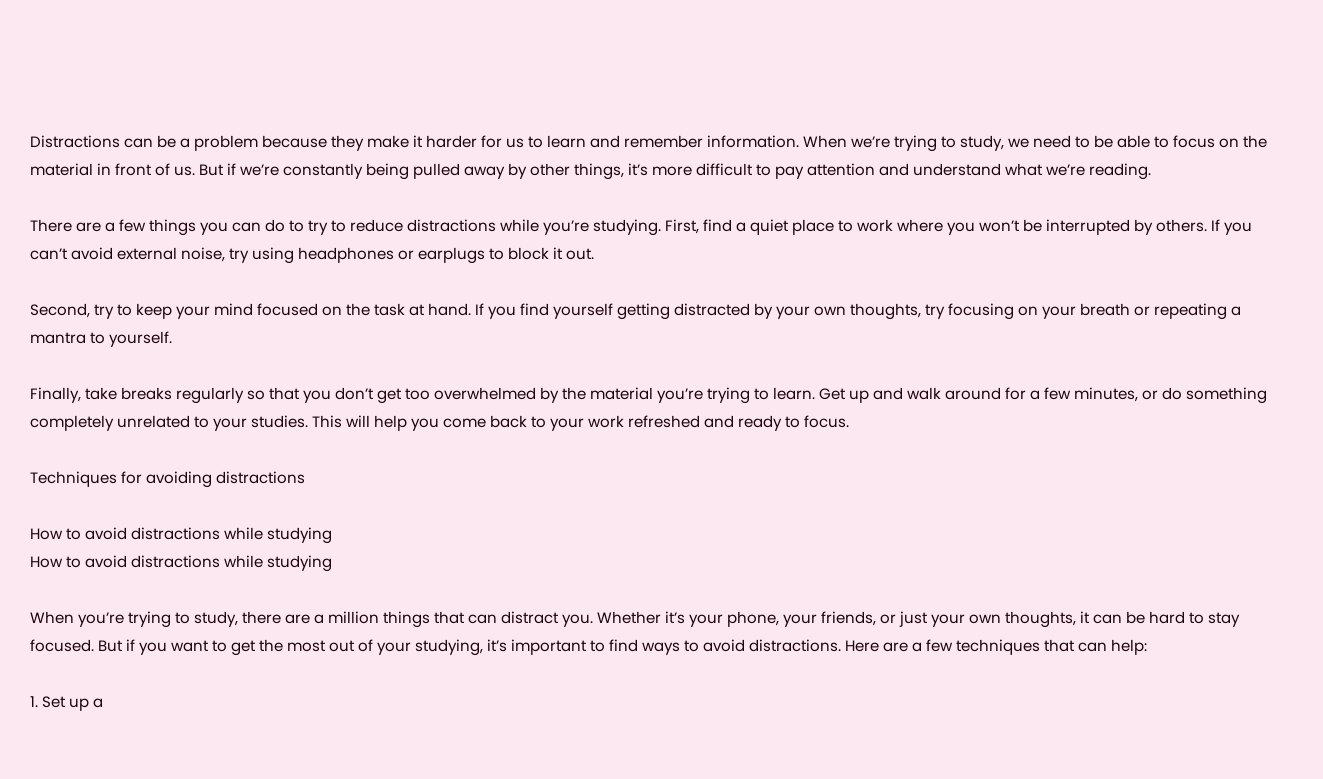Distractions can be a problem because they make it harder for us to learn and remember information. When we’re trying to study, we need to be able to focus on the material in front of us. But if we’re constantly being pulled away by other things, it’s more difficult to pay attention and understand what we’re reading.

There are a few things you can do to try to reduce distractions while you’re studying. First, find a quiet place to work where you won’t be interrupted by others. If you can’t avoid external noise, try using headphones or earplugs to block it out.

Second, try to keep your mind focused on the task at hand. If you find yourself getting distracted by your own thoughts, try focusing on your breath or repeating a mantra to yourself.

Finally, take breaks regularly so that you don’t get too overwhelmed by the material you’re trying to learn. Get up and walk around for a few minutes, or do something completely unrelated to your studies. This will help you come back to your work refreshed and ready to focus.

Techniques for avoiding distractions

How to avoid distractions while studying
How to avoid distractions while studying

When you’re trying to study, there are a million things that can distract you. Whether it’s your phone, your friends, or just your own thoughts, it can be hard to stay focused. But if you want to get the most out of your studying, it’s important to find ways to avoid distractions. Here are a few techniques that can help:

1. Set up a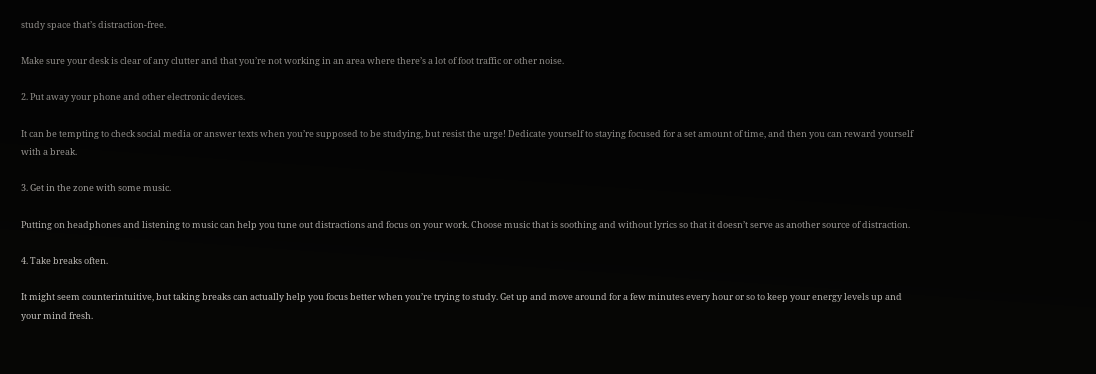study space that’s distraction-free.

Make sure your desk is clear of any clutter and that you’re not working in an area where there’s a lot of foot traffic or other noise.

2. Put away your phone and other electronic devices.

It can be tempting to check social media or answer texts when you’re supposed to be studying, but resist the urge! Dedicate yourself to staying focused for a set amount of time, and then you can reward yourself with a break.

3. Get in the zone with some music.

Putting on headphones and listening to music can help you tune out distractions and focus on your work. Choose music that is soothing and without lyrics so that it doesn’t serve as another source of distraction.

4. Take breaks often.

It might seem counterintuitive, but taking breaks can actually help you focus better when you’re trying to study. Get up and move around for a few minutes every hour or so to keep your energy levels up and your mind fresh.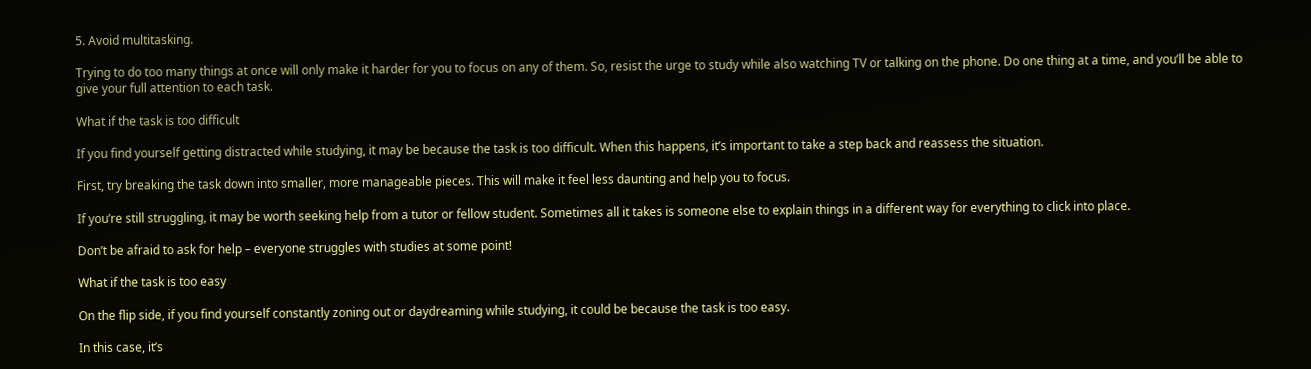5. Avoid multitasking.

Trying to do too many things at once will only make it harder for you to focus on any of them. So, resist the urge to study while also watching TV or talking on the phone. Do one thing at a time, and you’ll be able to give your full attention to each task.

What if the task is too difficult

If you find yourself getting distracted while studying, it may be because the task is too difficult. When this happens, it’s important to take a step back and reassess the situation.

First, try breaking the task down into smaller, more manageable pieces. This will make it feel less daunting and help you to focus.

If you’re still struggling, it may be worth seeking help from a tutor or fellow student. Sometimes all it takes is someone else to explain things in a different way for everything to click into place.

Don’t be afraid to ask for help – everyone struggles with studies at some point!

What if the task is too easy

On the flip side, if you find yourself constantly zoning out or daydreaming while studying, it could be because the task is too easy.

In this case, it’s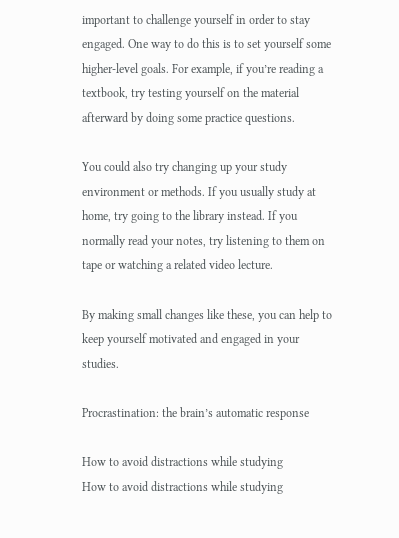important to challenge yourself in order to stay engaged. One way to do this is to set yourself some higher-level goals. For example, if you’re reading a textbook, try testing yourself on the material afterward by doing some practice questions.

You could also try changing up your study environment or methods. If you usually study at home, try going to the library instead. If you normally read your notes, try listening to them on tape or watching a related video lecture.

By making small changes like these, you can help to keep yourself motivated and engaged in your studies.

Procrastination: the brain’s automatic response

How to avoid distractions while studying
How to avoid distractions while studying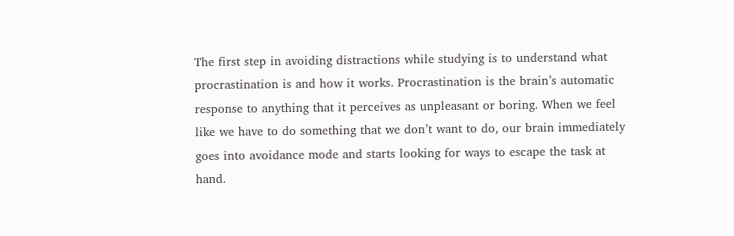The first step in avoiding distractions while studying is to understand what procrastination is and how it works. Procrastination is the brain’s automatic response to anything that it perceives as unpleasant or boring. When we feel like we have to do something that we don’t want to do, our brain immediately goes into avoidance mode and starts looking for ways to escape the task at hand.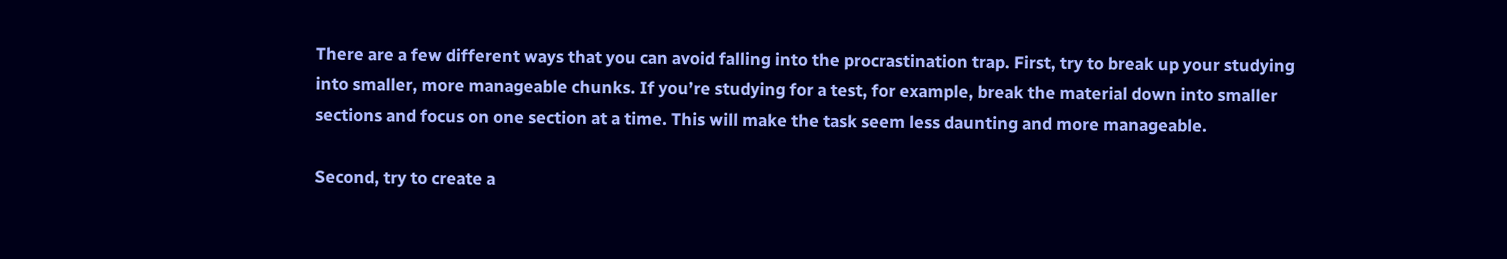There are a few different ways that you can avoid falling into the procrastination trap. First, try to break up your studying into smaller, more manageable chunks. If you’re studying for a test, for example, break the material down into smaller sections and focus on one section at a time. This will make the task seem less daunting and more manageable.

Second, try to create a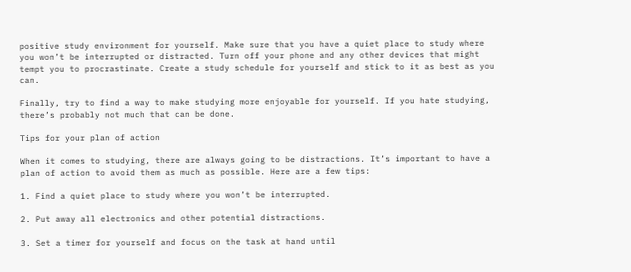positive study environment for yourself. Make sure that you have a quiet place to study where you won’t be interrupted or distracted. Turn off your phone and any other devices that might tempt you to procrastinate. Create a study schedule for yourself and stick to it as best as you can.

Finally, try to find a way to make studying more enjoyable for yourself. If you hate studying, there’s probably not much that can be done.

Tips for your plan of action

When it comes to studying, there are always going to be distractions. It’s important to have a plan of action to avoid them as much as possible. Here are a few tips:

1. Find a quiet place to study where you won’t be interrupted.

2. Put away all electronics and other potential distractions.

3. Set a timer for yourself and focus on the task at hand until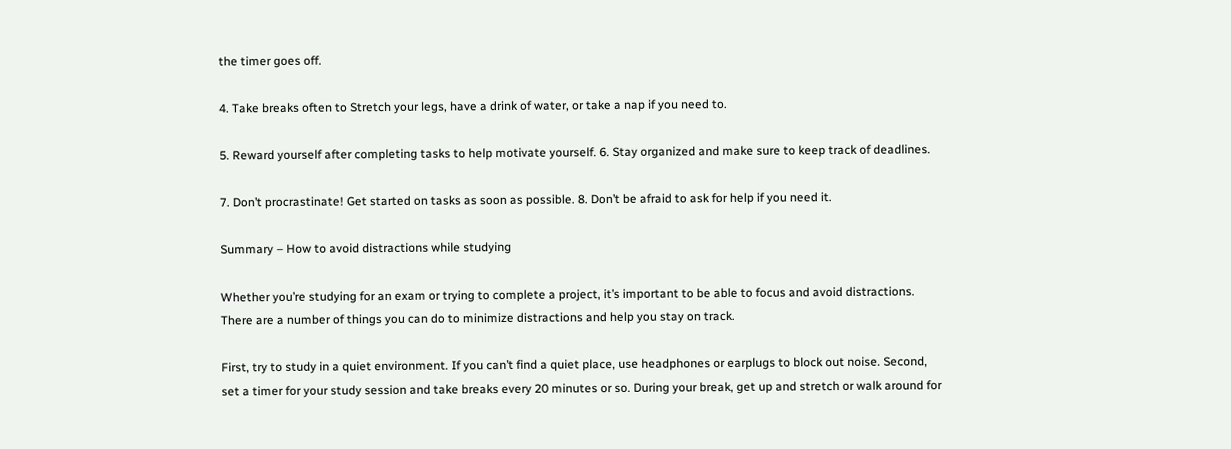the timer goes off.

4. Take breaks often to Stretch your legs, have a drink of water, or take a nap if you need to.

5. Reward yourself after completing tasks to help motivate yourself. 6. Stay organized and make sure to keep track of deadlines.

7. Don’t procrastinate! Get started on tasks as soon as possible. 8. Don’t be afraid to ask for help if you need it.

Summary – How to avoid distractions while studying

Whether you’re studying for an exam or trying to complete a project, it’s important to be able to focus and avoid distractions. There are a number of things you can do to minimize distractions and help you stay on track.

First, try to study in a quiet environment. If you can’t find a quiet place, use headphones or earplugs to block out noise. Second, set a timer for your study session and take breaks every 20 minutes or so. During your break, get up and stretch or walk around for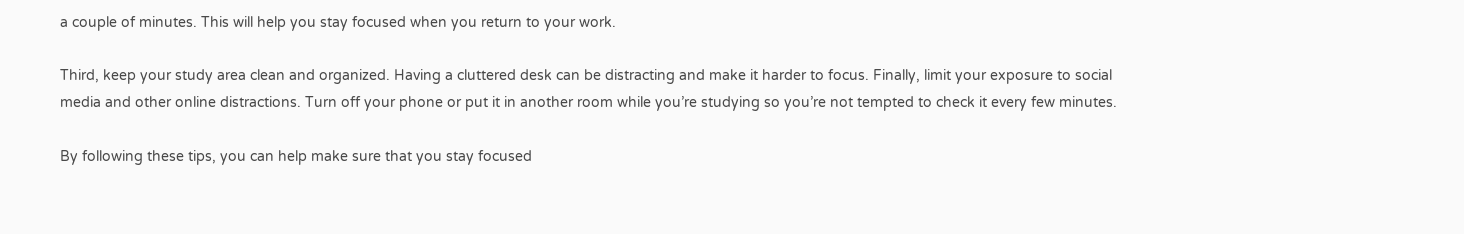a couple of minutes. This will help you stay focused when you return to your work.

Third, keep your study area clean and organized. Having a cluttered desk can be distracting and make it harder to focus. Finally, limit your exposure to social media and other online distractions. Turn off your phone or put it in another room while you’re studying so you’re not tempted to check it every few minutes.

By following these tips, you can help make sure that you stay focused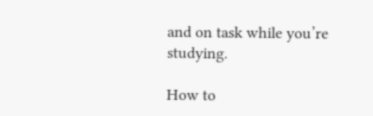and on task while you’re studying.

How to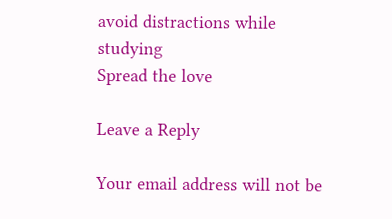avoid distractions while studying
Spread the love

Leave a Reply

Your email address will not be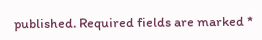published. Required fields are marked *